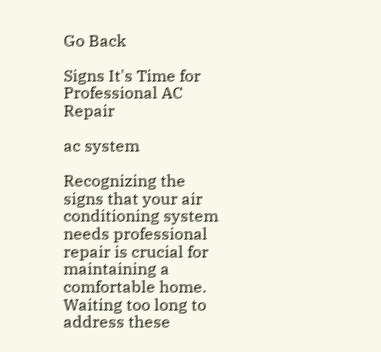Go Back

Signs It's Time for Professional AC Repair

ac system

Recognizing the signs that your air conditioning system needs professional repair is crucial for maintaining a comfortable home. Waiting too long to address these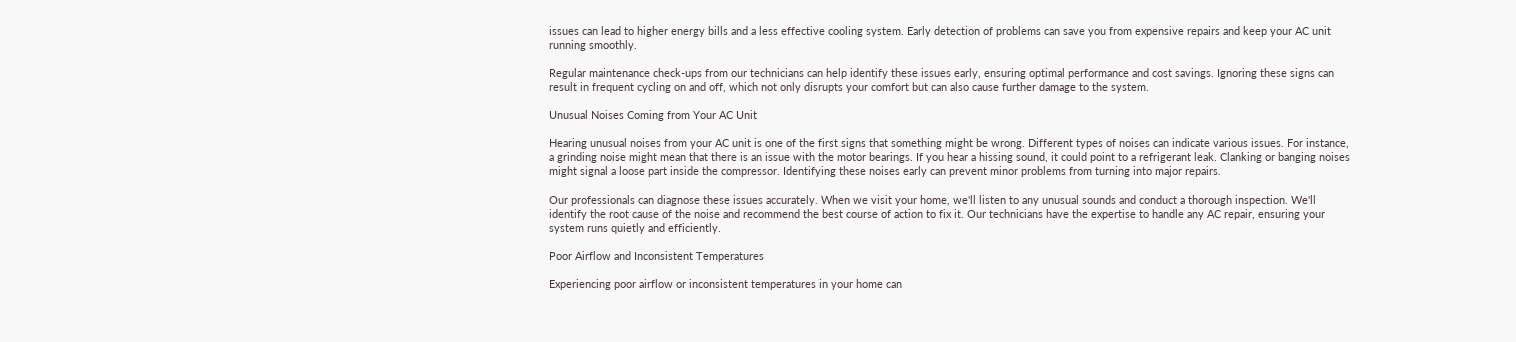issues can lead to higher energy bills and a less effective cooling system. Early detection of problems can save you from expensive repairs and keep your AC unit running smoothly.

Regular maintenance check-ups from our technicians can help identify these issues early, ensuring optimal performance and cost savings. Ignoring these signs can result in frequent cycling on and off, which not only disrupts your comfort but can also cause further damage to the system.

Unusual Noises Coming from Your AC Unit

Hearing unusual noises from your AC unit is one of the first signs that something might be wrong. Different types of noises can indicate various issues. For instance, a grinding noise might mean that there is an issue with the motor bearings. If you hear a hissing sound, it could point to a refrigerant leak. Clanking or banging noises might signal a loose part inside the compressor. Identifying these noises early can prevent minor problems from turning into major repairs.

Our professionals can diagnose these issues accurately. When we visit your home, we'll listen to any unusual sounds and conduct a thorough inspection. We'll identify the root cause of the noise and recommend the best course of action to fix it. Our technicians have the expertise to handle any AC repair, ensuring your system runs quietly and efficiently.

Poor Airflow and Inconsistent Temperatures

Experiencing poor airflow or inconsistent temperatures in your home can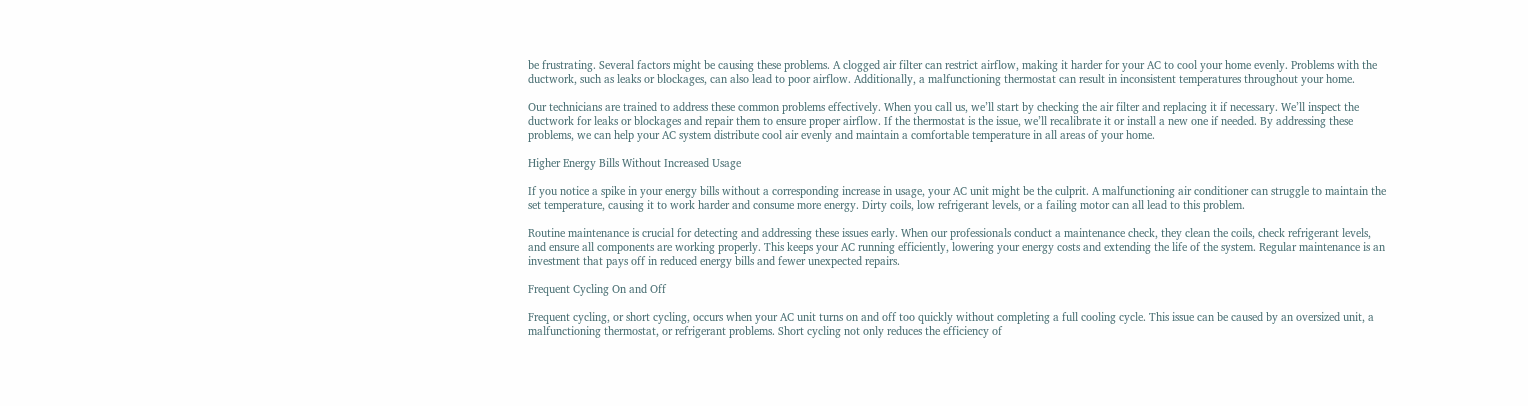be frustrating. Several factors might be causing these problems. A clogged air filter can restrict airflow, making it harder for your AC to cool your home evenly. Problems with the ductwork, such as leaks or blockages, can also lead to poor airflow. Additionally, a malfunctioning thermostat can result in inconsistent temperatures throughout your home.

Our technicians are trained to address these common problems effectively. When you call us, we’ll start by checking the air filter and replacing it if necessary. We’ll inspect the ductwork for leaks or blockages and repair them to ensure proper airflow. If the thermostat is the issue, we’ll recalibrate it or install a new one if needed. By addressing these problems, we can help your AC system distribute cool air evenly and maintain a comfortable temperature in all areas of your home.

Higher Energy Bills Without Increased Usage

If you notice a spike in your energy bills without a corresponding increase in usage, your AC unit might be the culprit. A malfunctioning air conditioner can struggle to maintain the set temperature, causing it to work harder and consume more energy. Dirty coils, low refrigerant levels, or a failing motor can all lead to this problem.

Routine maintenance is crucial for detecting and addressing these issues early. When our professionals conduct a maintenance check, they clean the coils, check refrigerant levels, and ensure all components are working properly. This keeps your AC running efficiently, lowering your energy costs and extending the life of the system. Regular maintenance is an investment that pays off in reduced energy bills and fewer unexpected repairs.

Frequent Cycling On and Off

Frequent cycling, or short cycling, occurs when your AC unit turns on and off too quickly without completing a full cooling cycle. This issue can be caused by an oversized unit, a malfunctioning thermostat, or refrigerant problems. Short cycling not only reduces the efficiency of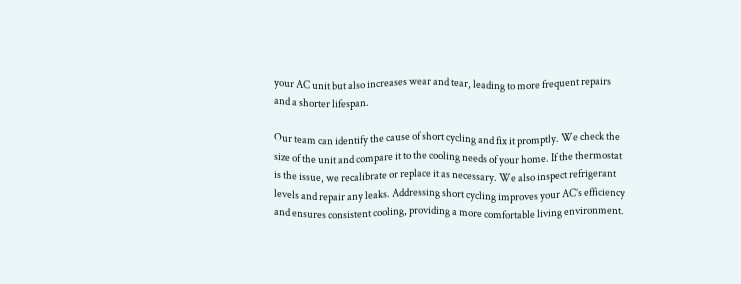your AC unit but also increases wear and tear, leading to more frequent repairs and a shorter lifespan.

Our team can identify the cause of short cycling and fix it promptly. We check the size of the unit and compare it to the cooling needs of your home. If the thermostat is the issue, we recalibrate or replace it as necessary. We also inspect refrigerant levels and repair any leaks. Addressing short cycling improves your AC’s efficiency and ensures consistent cooling, providing a more comfortable living environment.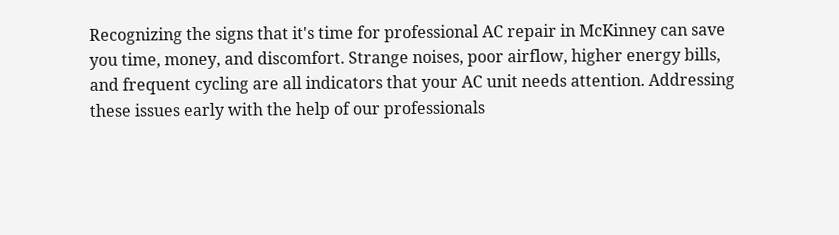Recognizing the signs that it's time for professional AC repair in McKinney can save you time, money, and discomfort. Strange noises, poor airflow, higher energy bills, and frequent cycling are all indicators that your AC unit needs attention. Addressing these issues early with the help of our professionals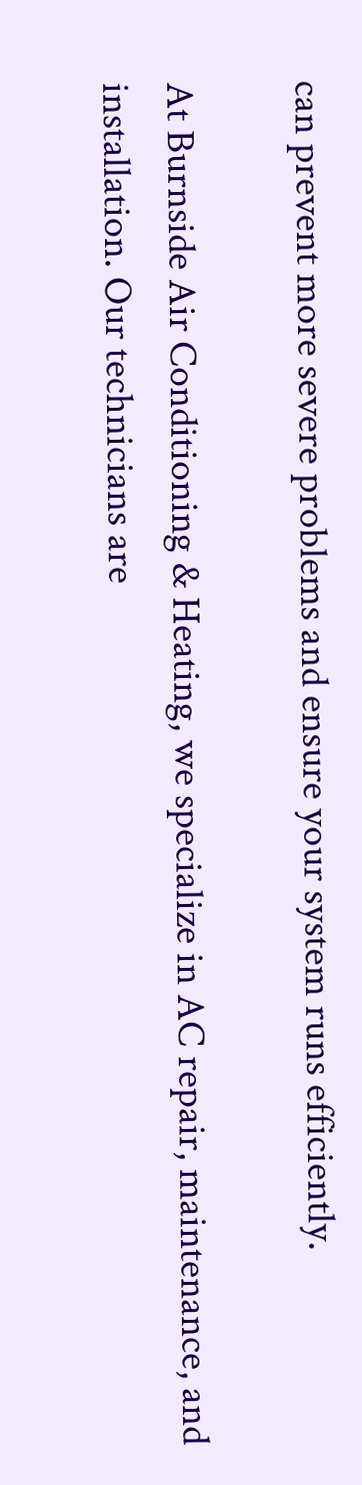can prevent more severe problems and ensure your system runs efficiently.

At Burnside Air Conditioning & Heating, we specialize in AC repair, maintenance, and installation. Our technicians are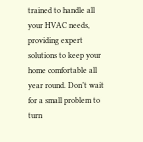trained to handle all your HVAC needs, providing expert solutions to keep your home comfortable all year round. Don’t wait for a small problem to turn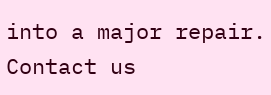into a major repair. Contact us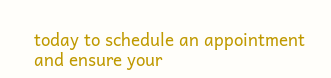today to schedule an appointment and ensure your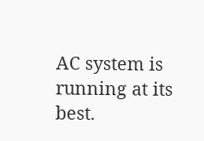AC system is running at its best.